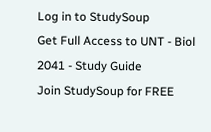Log in to StudySoup
Get Full Access to UNT - Biol 2041 - Study Guide
Join StudySoup for FREE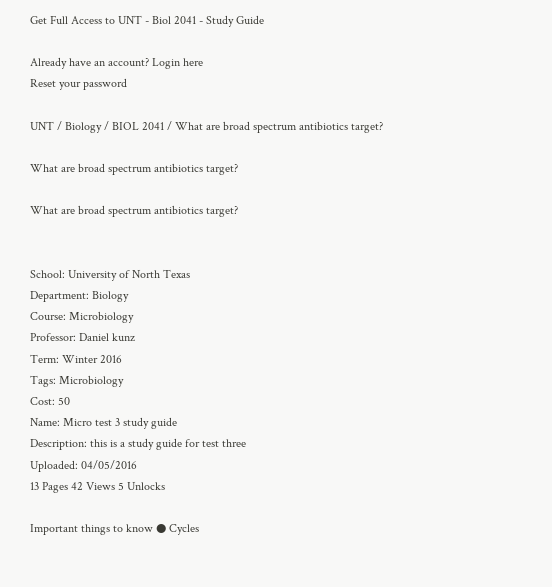Get Full Access to UNT - Biol 2041 - Study Guide

Already have an account? Login here
Reset your password

UNT / Biology / BIOL 2041 / What are broad spectrum antibiotics target?

What are broad spectrum antibiotics target?

What are broad spectrum antibiotics target?


School: University of North Texas
Department: Biology
Course: Microbiology
Professor: Daniel kunz
Term: Winter 2016
Tags: Microbiology
Cost: 50
Name: Micro test 3 study guide
Description: this is a study guide for test three
Uploaded: 04/05/2016
13 Pages 42 Views 5 Unlocks

Important things to know ● Cycles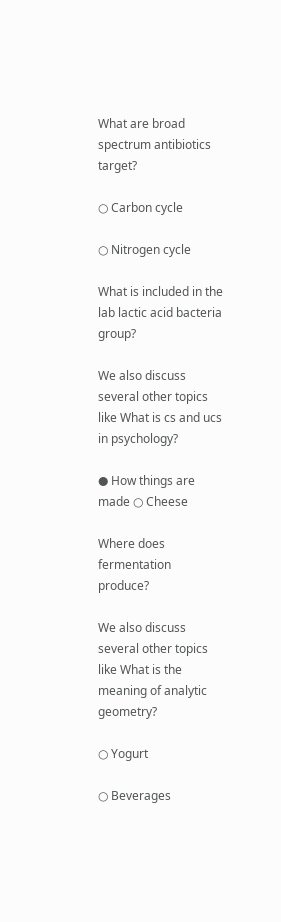What are broad spectrum antibiotics target?

○ Carbon cycle

○ Nitrogen cycle

What is included in the lab lactic acid bacteria group?

We also discuss several other topics like What is cs and ucs in psychology?

● How things are made ○ Cheese

Where does fermentation produce?

We also discuss several other topics like What is the meaning of analytic geometry?

○ Yogurt

○ Beverages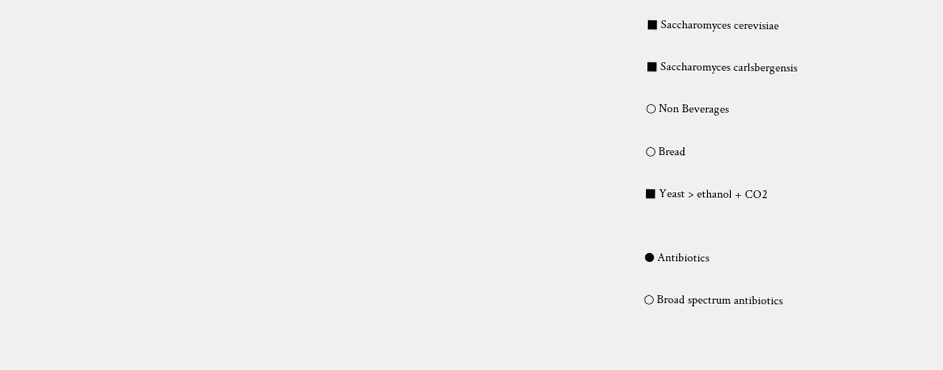■ Saccharomyces cerevisiae

■ Saccharomyces carlsbergensis

○ Non Beverages

○ Bread

■ Yeast > ethanol + CO2


● Antibiotics

○ Broad spectrum antibiotics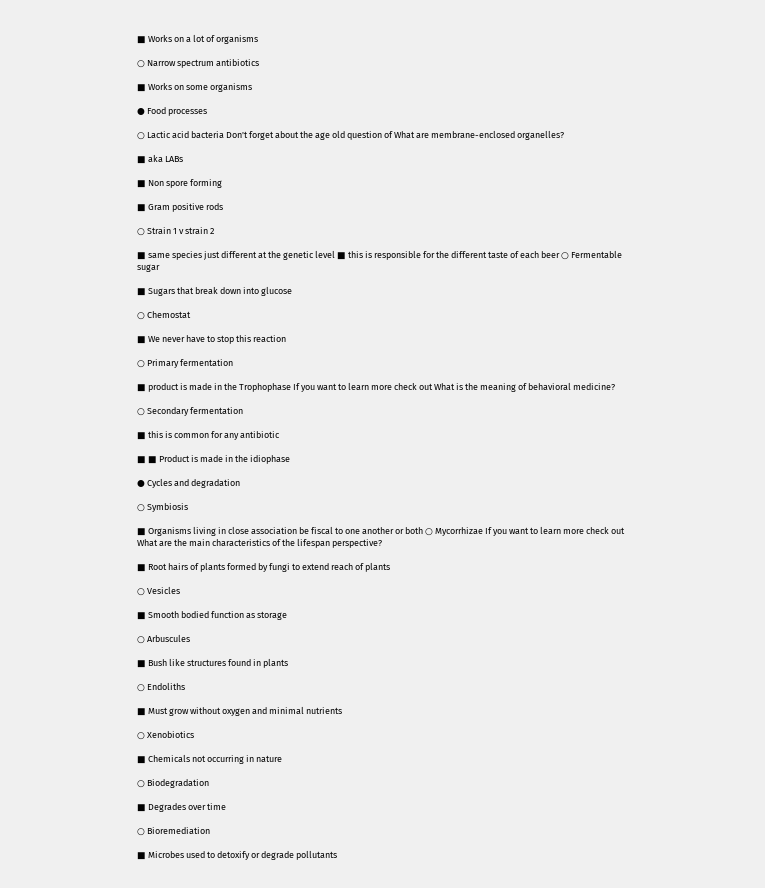■ Works on a lot of organisms

○ Narrow spectrum antibiotics

■ Works on some organisms

● Food processes

○ Lactic acid bacteria Don't forget about the age old question of What are membrane-enclosed organelles?

■ aka LABs

■ Non spore forming

■ Gram positive rods

○ Strain 1 v strain 2

■ same species just different at the genetic level ■ this is responsible for the different taste of each beer ○ Fermentable sugar

■ Sugars that break down into glucose

○ Chemostat

■ We never have to stop this reaction

○ Primary fermentation

■ product is made in the Trophophase If you want to learn more check out What is the meaning of behavioral medicine?

○ Secondary fermentation

■ this is common for any antibiotic

■ ■ Product is made in the idiophase

● Cycles and degradation

○ Symbiosis

■ Organisms living in close association be fiscal to one another or both ○ Mycorrhizae If you want to learn more check out What are the main characteristics of the lifespan perspective?

■ Root hairs of plants formed by fungi to extend reach of plants

○ Vesicles

■ Smooth bodied function as storage

○ Arbuscules

■ Bush like structures found in plants

○ Endoliths

■ Must grow without oxygen and minimal nutrients

○ Xenobiotics

■ Chemicals not occurring in nature

○ Biodegradation

■ Degrades over time

○ Bioremediation

■ Microbes used to detoxify or degrade pollutants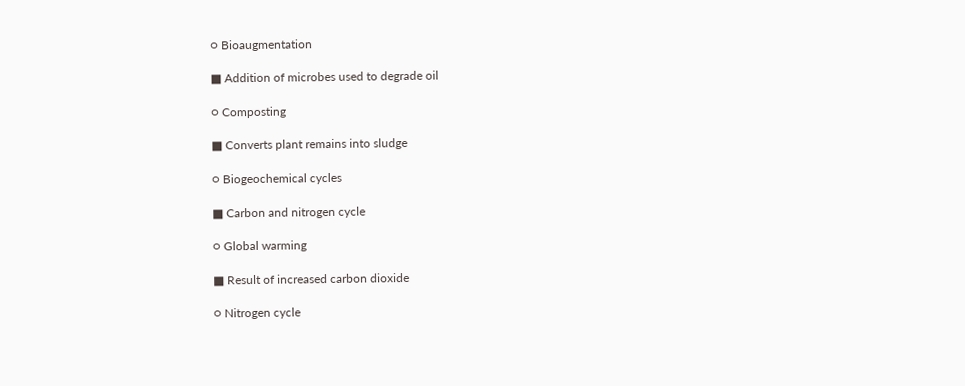○ Bioaugmentation

■ Addition of microbes used to degrade oil

○ Composting

■ Converts plant remains into sludge

○ Biogeochemical cycles

■ Carbon and nitrogen cycle

○ Global warming

■ Result of increased carbon dioxide

○ Nitrogen cycle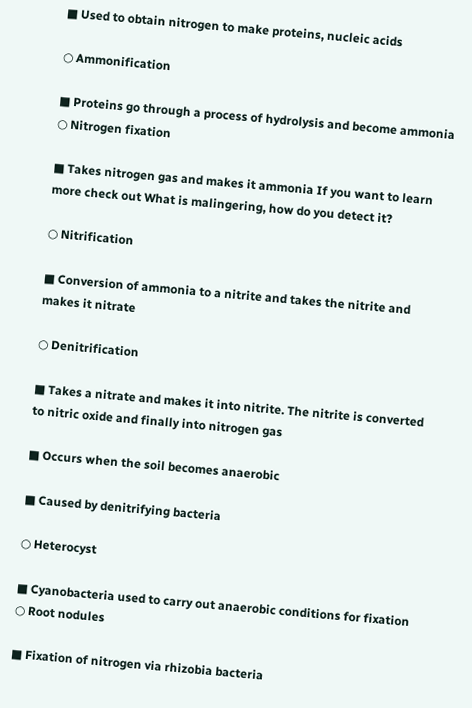■ Used to obtain nitrogen to make proteins, nucleic acids

○ Ammonification

■ Proteins go through a process of hydrolysis and become ammonia ○ Nitrogen fixation

■ Takes nitrogen gas and makes it ammonia If you want to learn more check out What is malingering, how do you detect it?

○ Nitrification

■ Conversion of ammonia to a nitrite and takes the nitrite and makes it nitrate

○ Denitrification

■ Takes a nitrate and makes it into nitrite. The nitrite is converted to nitric oxide and finally into nitrogen gas

■ Occurs when the soil becomes anaerobic

■ Caused by denitrifying bacteria

○ Heterocyst

■ Cyanobacteria used to carry out anaerobic conditions for fixation ○ Root nodules

■ Fixation of nitrogen via rhizobia bacteria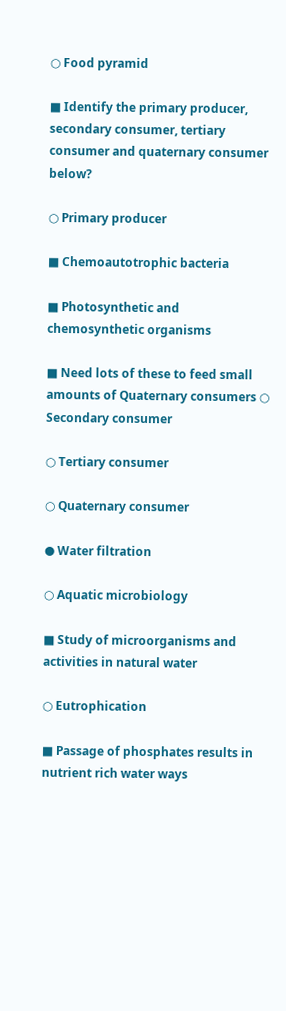○ Food pyramid

■ Identify the primary producer, secondary consumer, tertiary consumer and quaternary consumer below?

○ Primary producer

■ Chemoautotrophic bacteria

■ Photosynthetic and chemosynthetic organisms

■ Need lots of these to feed small amounts of Quaternary consumers ○ Secondary consumer

○ Tertiary consumer

○ Quaternary consumer

● Water filtration

○ Aquatic microbiology

■ Study of microorganisms and activities in natural water

○ Eutrophication

■ Passage of phosphates results in nutrient rich water ways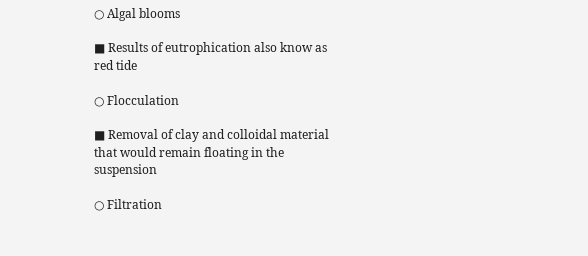○ Algal blooms

■ Results of eutrophication also know as red tide

○ Flocculation

■ Removal of clay and colloidal material that would remain floating in the suspension

○ Filtration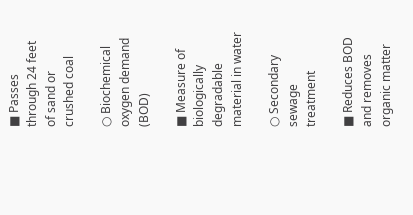■ Passes through 24 feet of sand or crushed coal

○ Biochemical oxygen demand (BOD)

■ Measure of biologically degradable material in water

○ Secondary sewage treatment

■ Reduces BOD and removes organic matter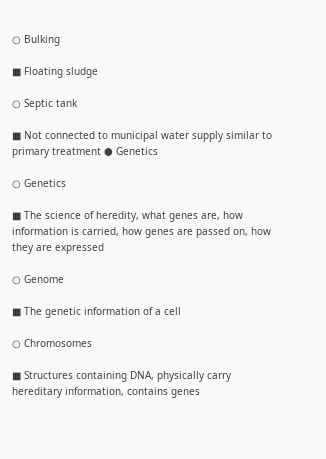○ Bulking

■ Floating sludge

○ Septic tank

■ Not connected to municipal water supply similar to primary treatment ● Genetics

○ Genetics

■ The science of heredity, what genes are, how information is carried, how genes are passed on, how they are expressed

○ Genome

■ The genetic information of a cell

○ Chromosomes

■ Structures containing DNA, physically carry hereditary information, contains genes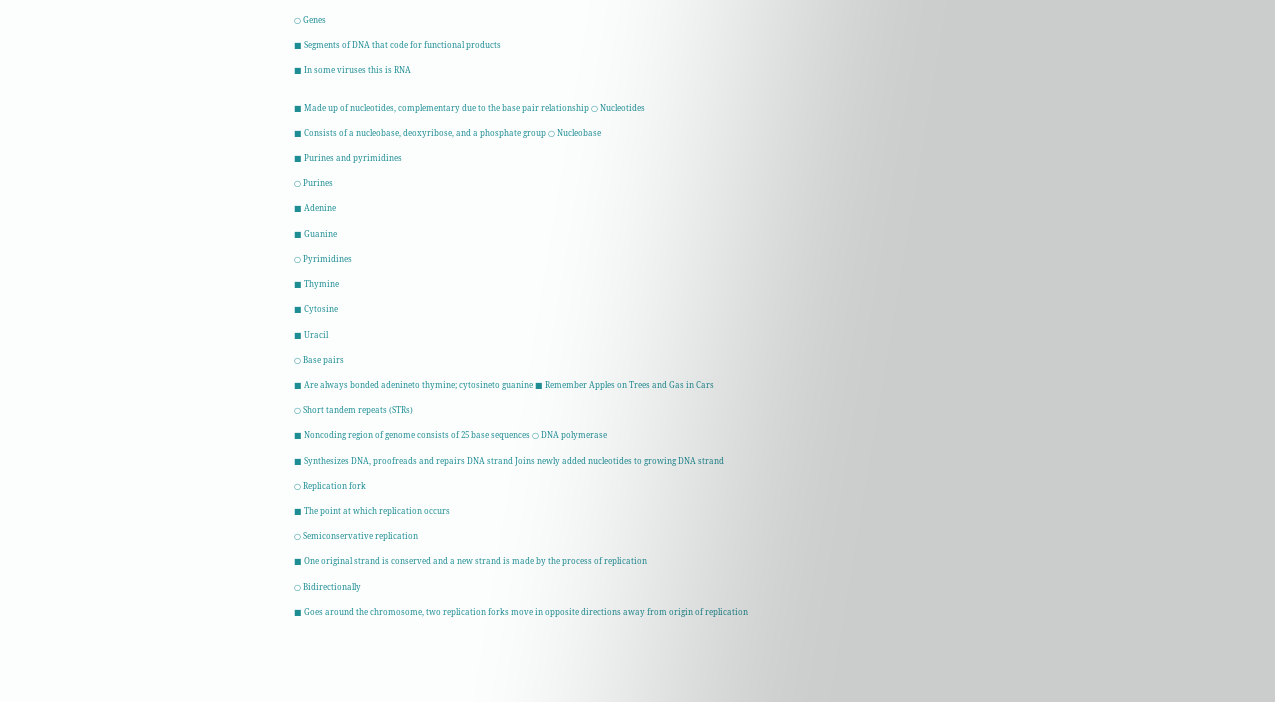○ Genes

■ Segments of DNA that code for functional products

■ In some viruses this is RNA


■ Made up of nucleotides, complementary due to the base pair relationship ○ Nucleotides

■ Consists of a nucleobase, deoxyribose, and a phosphate group ○ Nucleobase

■ Purines and pyrimidines

○ Purines

■ Adenine

■ Guanine

○ Pyrimidines

■ Thymine

■ Cytosine

■ Uracil

○ Base pairs

■ Are always bonded adenineto thymine; cytosineto guanine ■ Remember Apples on Trees and Gas in Cars

○ Short tandem repeats (STRs)

■ Noncoding region of genome consists of 25 base sequences ○ DNA polymerase

■ Synthesizes DNA, proofreads and repairs DNA strand Joins newly added nucleotides to growing DNA strand

○ Replication fork

■ The point at which replication occurs

○ Semiconservative replication

■ One original strand is conserved and a new strand is made by the process of replication

○ Bidirectionally

■ Goes around the chromosome, two replication forks move in opposite directions away from origin of replication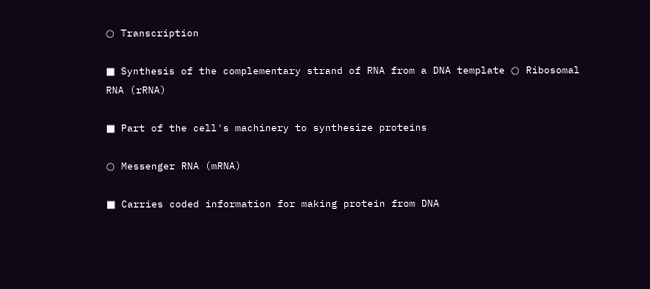○ Transcription

■ Synthesis of the complementary strand of RNA from a DNA template ○ Ribosomal RNA (rRNA)

■ Part of the cell's machinery to synthesize proteins

○ Messenger RNA (mRNA)

■ Carries coded information for making protein from DNA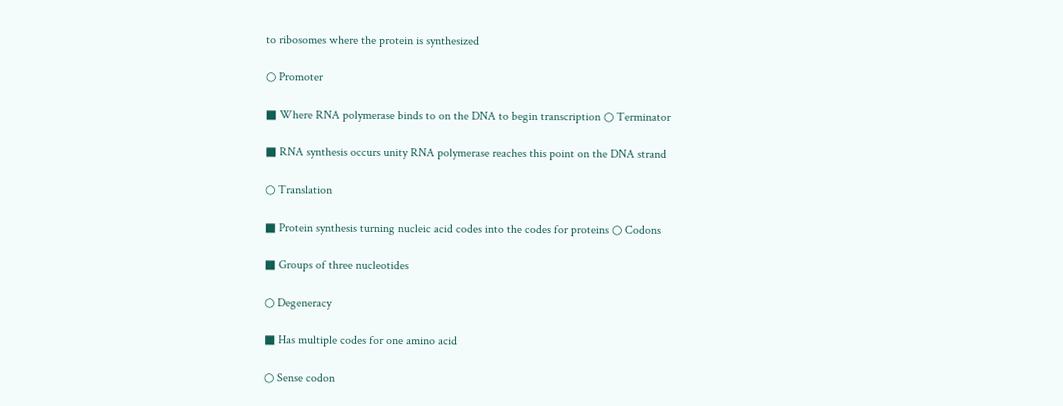to ribosomes where the protein is synthesized

○ Promoter

■ Where RNA polymerase binds to on the DNA to begin transcription ○ Terminator

■ RNA synthesis occurs unity RNA polymerase reaches this point on the DNA strand

○ Translation

■ Protein synthesis turning nucleic acid codes into the codes for proteins ○ Codons

■ Groups of three nucleotides

○ Degeneracy

■ Has multiple codes for one amino acid

○ Sense codon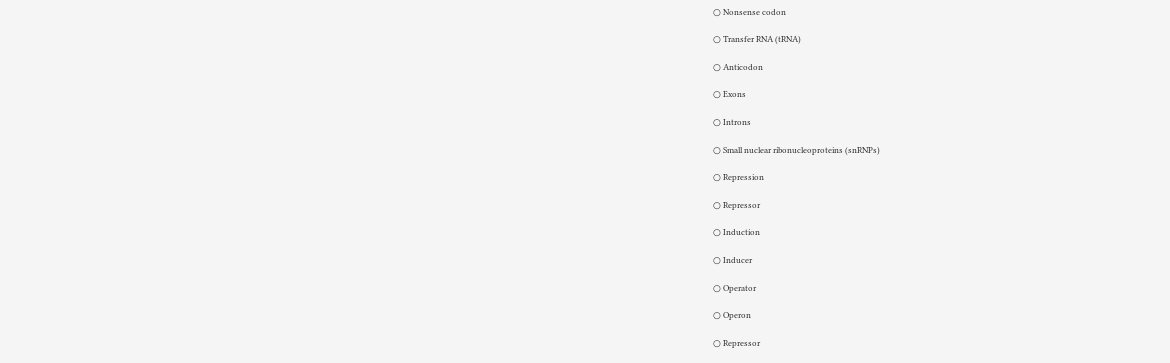○ Nonsense codon

○ Transfer RNA (tRNA)

○ Anticodon

○ Exons

○ Introns

○ Small nuclear ribonucleoproteins (snRNPs)

○ Repression

○ Repressor

○ Induction

○ Inducer

○ Operator

○ Operon

○ Repressor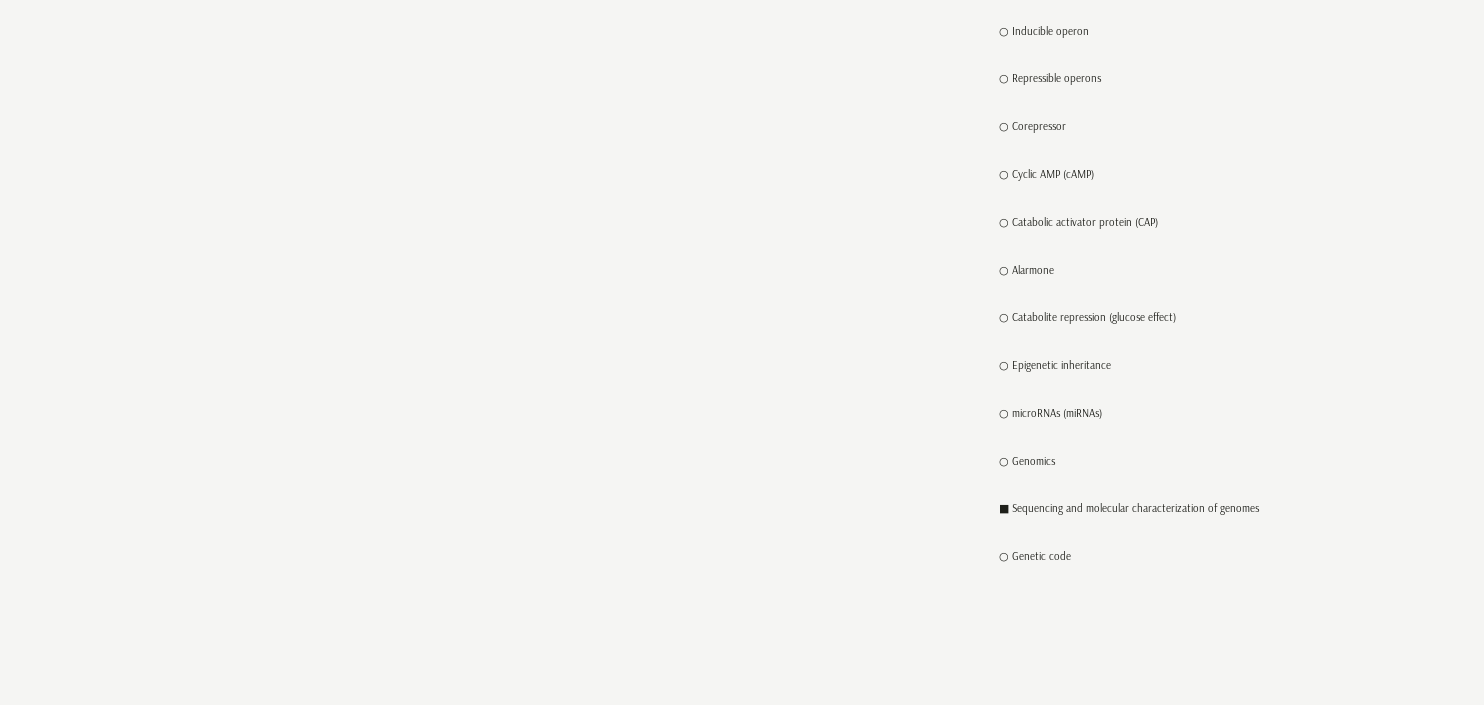○ Inducible operon

○ Repressible operons

○ Corepressor

○ Cyclic AMP (cAMP)

○ Catabolic activator protein (CAP)

○ Alarmone

○ Catabolite repression (glucose effect)

○ Epigenetic inheritance

○ microRNAs (miRNAs)

○ Genomics

■ Sequencing and molecular characterization of genomes

○ Genetic code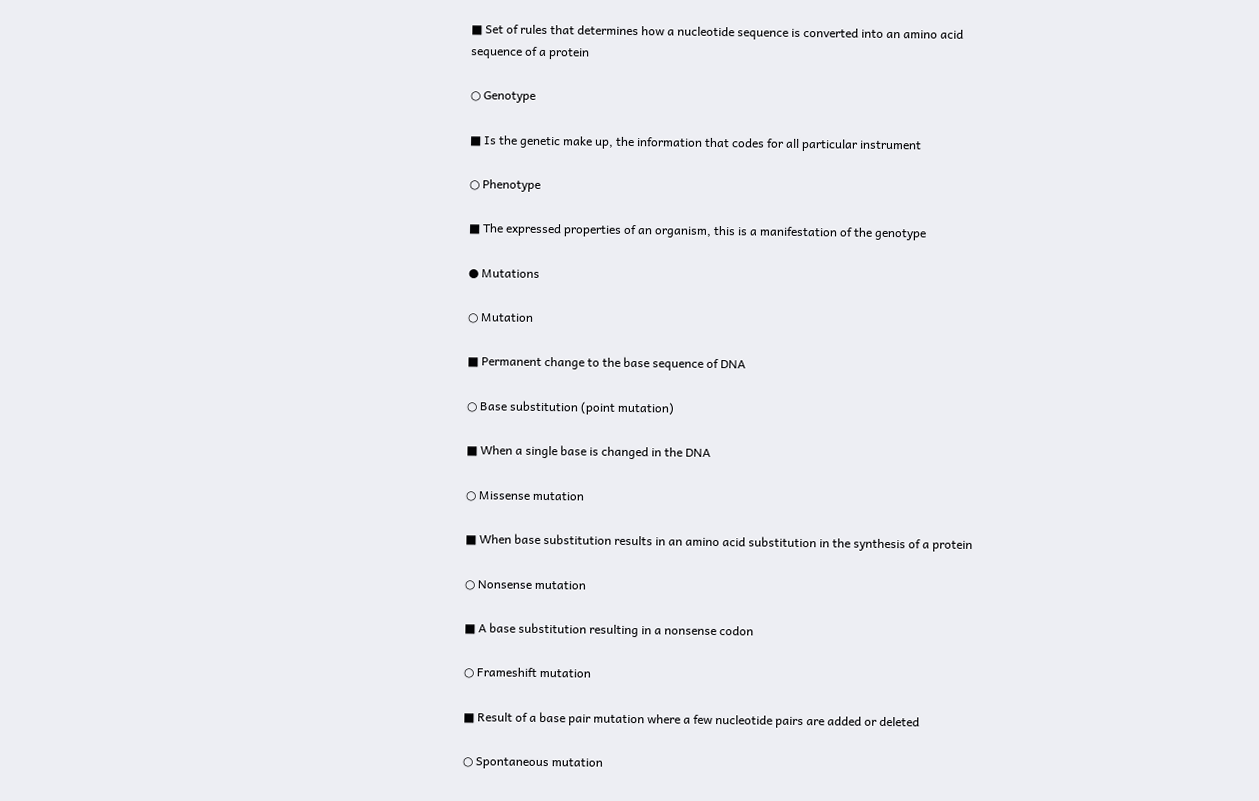■ Set of rules that determines how a nucleotide sequence is converted into an amino acid sequence of a protein

○ Genotype

■ Is the genetic make up, the information that codes for all particular instrument

○ Phenotype

■ The expressed properties of an organism, this is a manifestation of the genotype

● Mutations

○ Mutation

■ Permanent change to the base sequence of DNA

○ Base substitution (point mutation)

■ When a single base is changed in the DNA

○ Missense mutation

■ When base substitution results in an amino acid substitution in the synthesis of a protein

○ Nonsense mutation

■ A base substitution resulting in a nonsense codon

○ Frameshift mutation

■ Result of a base pair mutation where a few nucleotide pairs are added or deleted

○ Spontaneous mutation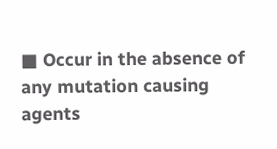■ Occur in the absence of any mutation causing agents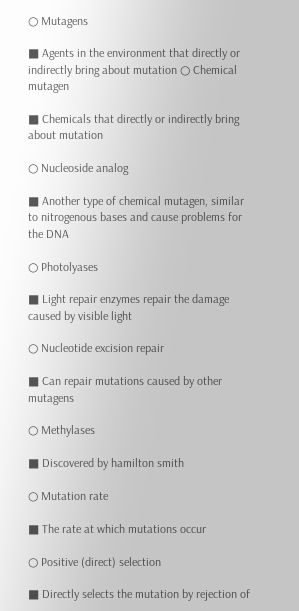○ Mutagens

■ Agents in the environment that directly or indirectly bring about mutation ○ Chemical mutagen

■ Chemicals that directly or indirectly bring about mutation

○ Nucleoside analog

■ Another type of chemical mutagen, similar to nitrogenous bases and cause problems for the DNA

○ Photolyases

■ Light repair enzymes repair the damage caused by visible light

○ Nucleotide excision repair

■ Can repair mutations caused by other mutagens

○ Methylases

■ Discovered by hamilton smith

○ Mutation rate

■ The rate at which mutations occur

○ Positive (direct) selection

■ Directly selects the mutation by rejection of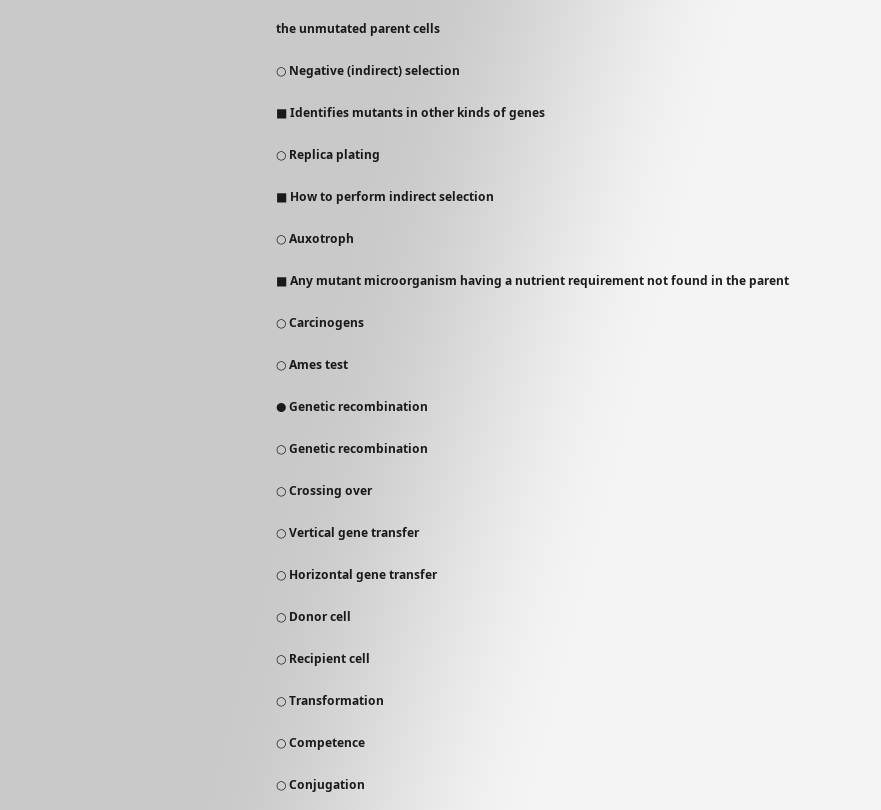the unmutated parent cells

○ Negative (indirect) selection

■ Identifies mutants in other kinds of genes

○ Replica plating

■ How to perform indirect selection

○ Auxotroph

■ Any mutant microorganism having a nutrient requirement not found in the parent

○ Carcinogens

○ Ames test

● Genetic recombination

○ Genetic recombination

○ Crossing over

○ Vertical gene transfer

○ Horizontal gene transfer

○ Donor cell

○ Recipient cell

○ Transformation

○ Competence

○ Conjugation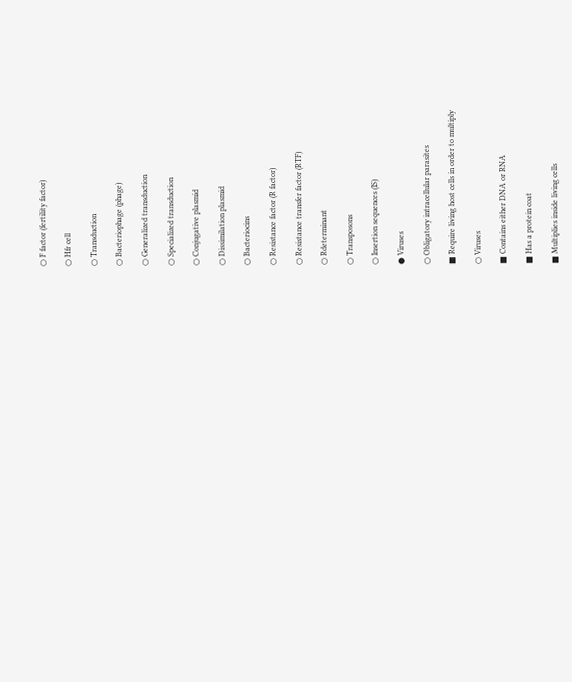○ F factor (fertility factor)

○ Hfr cell

○ Transduction

○ Bacteriophage (phage)

○ Generalized transduction

○ Specialized transduction

○ Conjugative plasmid

○ Dissimilation plasmid

○ Bacteriocins

○ Resistance factor (R factor)

○ Resistance transfer factor (RTF)

○ Rdeterminant

○ Transposons

○ Insertion sequences (IS)

● Viruses

○ Obligatory intracellular parasites

■ Require living host cells in order to multiply

○ Viruses

■ Contains either DNA or RNA

■ Has a protein coat

■ Multiplies inside living cells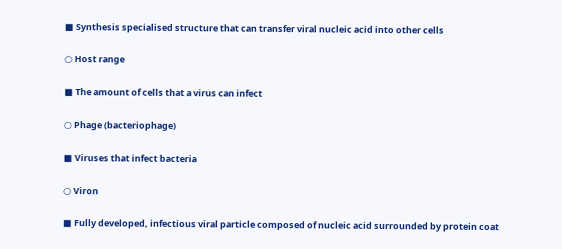■ Synthesis specialised structure that can transfer viral nucleic acid into other cells

○ Host range

■ The amount of cells that a virus can infect

○ Phage (bacteriophage)

■ Viruses that infect bacteria

○ Viron

■ Fully developed, infectious viral particle composed of nucleic acid surrounded by protein coat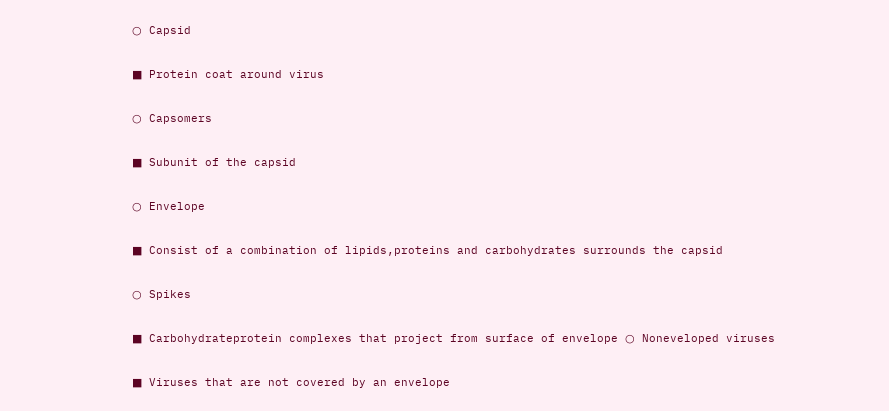○ Capsid

■ Protein coat around virus

○ Capsomers

■ Subunit of the capsid

○ Envelope

■ Consist of a combination of lipids,proteins and carbohydrates surrounds the capsid

○ Spikes

■ Carbohydrateprotein complexes that project from surface of envelope ○ Noneveloped viruses

■ Viruses that are not covered by an envelope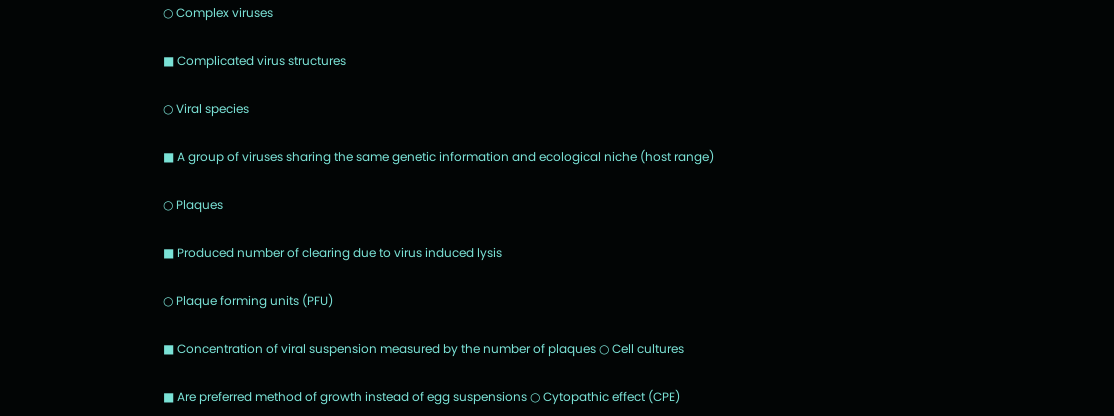○ Complex viruses

■ Complicated virus structures

○ Viral species

■ A group of viruses sharing the same genetic information and ecological niche (host range)

○ Plaques

■ Produced number of clearing due to virus induced lysis

○ Plaque forming units (PFU)

■ Concentration of viral suspension measured by the number of plaques ○ Cell cultures

■ Are preferred method of growth instead of egg suspensions ○ Cytopathic effect (CPE)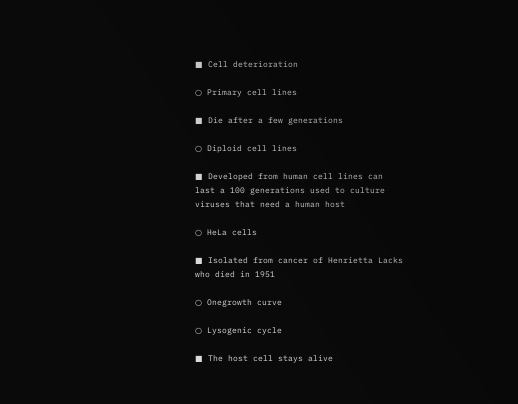■ Cell deterioration

○ Primary cell lines

■ Die after a few generations

○ Diploid cell lines

■ Developed from human cell lines can last a 100 generations used to culture viruses that need a human host

○ HeLa cells

■ Isolated from cancer of Henrietta Lacks who died in 1951

○ Onegrowth curve

○ Lysogenic cycle

■ The host cell stays alive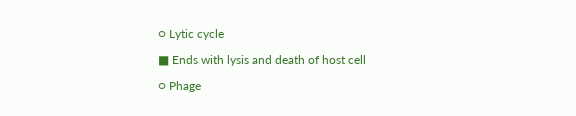○ Lytic cycle

■ Ends with lysis and death of host cell

○ Phage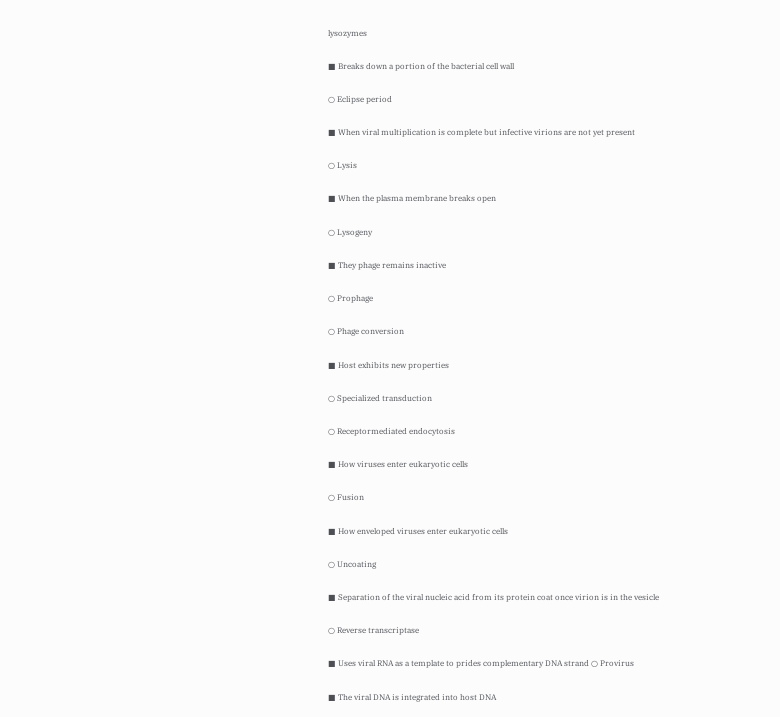lysozymes

■ Breaks down a portion of the bacterial cell wall

○ Eclipse period

■ When viral multiplication is complete but infective virions are not yet present

○ Lysis

■ When the plasma membrane breaks open

○ Lysogeny

■ They phage remains inactive

○ Prophage

○ Phage conversion

■ Host exhibits new properties

○ Specialized transduction

○ Receptormediated endocytosis

■ How viruses enter eukaryotic cells

○ Fusion

■ How enveloped viruses enter eukaryotic cells

○ Uncoating

■ Separation of the viral nucleic acid from its protein coat once virion is in the vesicle

○ Reverse transcriptase

■ Uses viral RNA as a template to prides complementary DNA strand ○ Provirus

■ The viral DNA is integrated into host DNA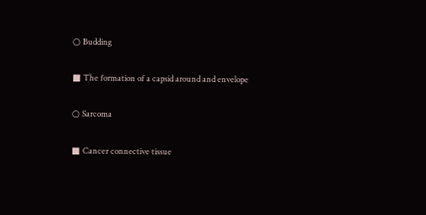○ Budding

■ The formation of a capsid around and envelope

○ Sarcoma

■ Cancer connective tissue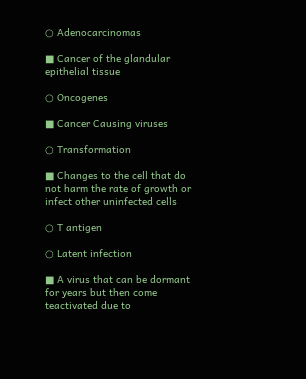○ Adenocarcinomas

■ Cancer of the glandular epithelial tissue

○ Oncogenes

■ Cancer Causing viruses

○ Transformation

■ Changes to the cell that do not harm the rate of growth or infect other uninfected cells

○ T antigen

○ Latent infection

■ A virus that can be dormant for years but then come teactivated due to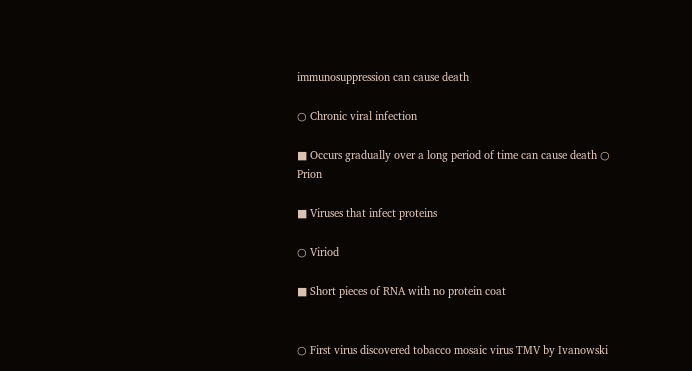immunosuppression can cause death

○ Chronic viral infection

■ Occurs gradually over a long period of time can cause death ○ Prion

■ Viruses that infect proteins

○ Viriod

■ Short pieces of RNA with no protein coat


○ First virus discovered tobacco mosaic virus TMV by Ivanowski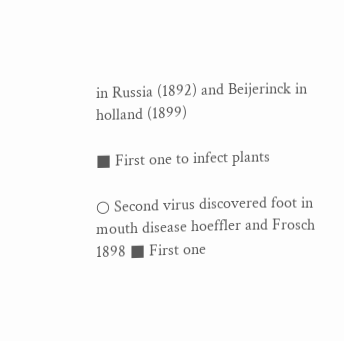in Russia (1892) and Beijerinck in holland (1899)

■ First one to infect plants

○ Second virus discovered foot in mouth disease hoeffler and Frosch 1898 ■ First one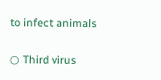to infect animals

○ Third virus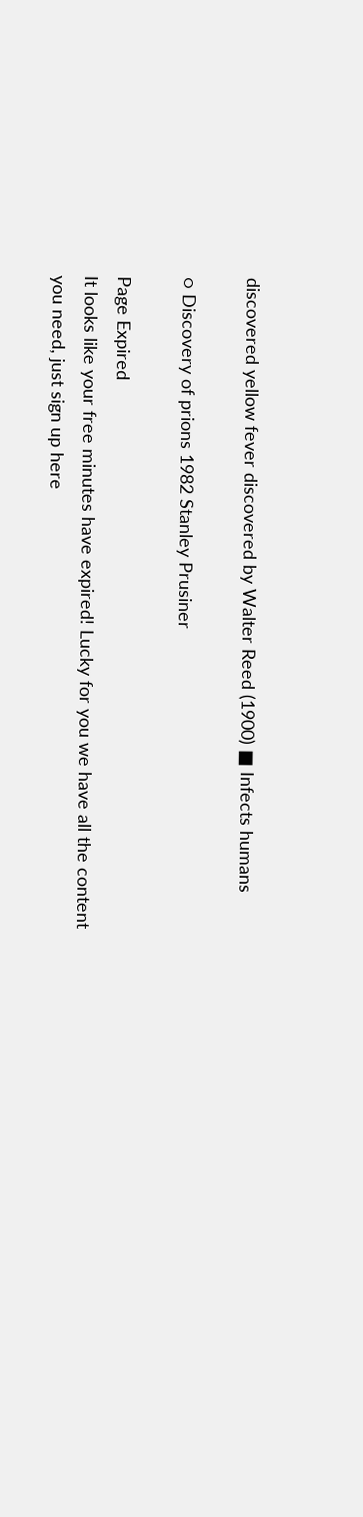discovered yellow fever discovered by Walter Reed (1900) ■ Infects humans

○ Discovery of prions 1982 Stanley Prusiner

Page Expired
It looks like your free minutes have expired! Lucky for you we have all the content you need, just sign up here